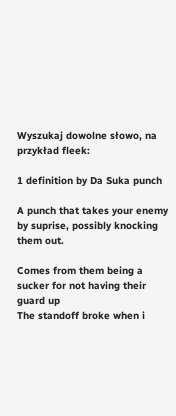Wyszukaj dowolne słowo, na przykład fleek:

1 definition by Da Suka punch

A punch that takes your enemy by suprise, possibly knocking them out.

Comes from them being a sucker for not having their guard up
The standoff broke when i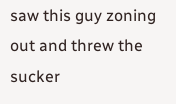saw this guy zoning out and threw the sucker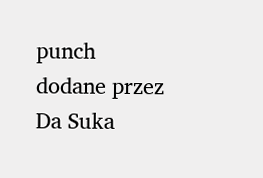punch
dodane przez Da Suka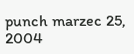punch marzec 25, 2004